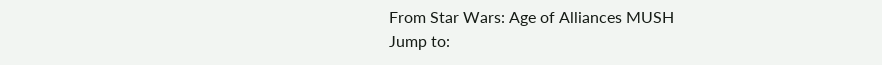From Star Wars: Age of Alliances MUSH
Jump to: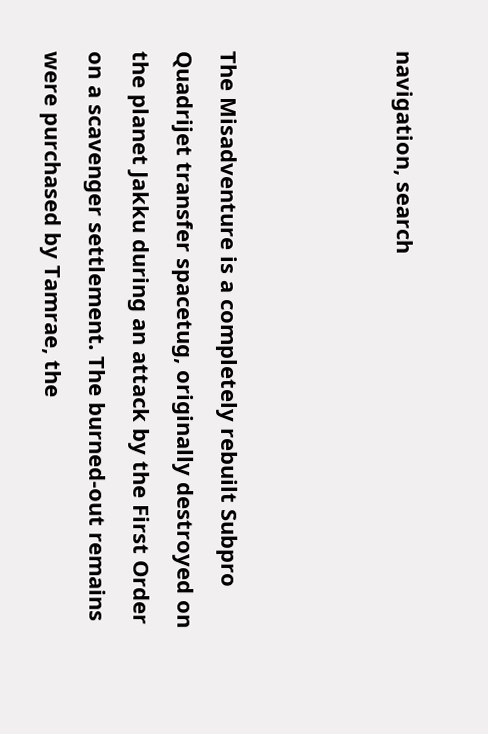navigation, search



The Misadventure is a completely rebuilt Subpro Quadrijet transfer spacetug, originally destroyed on the planet Jakku during an attack by the First Order on a scavenger settlement. The burned-out remains were purchased by Tamrae, the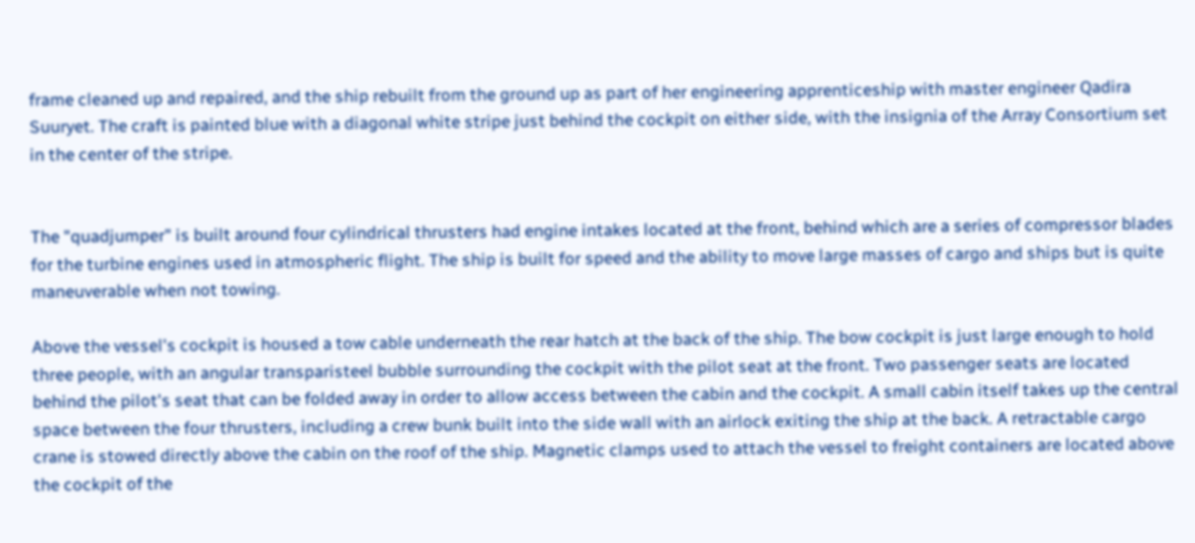frame cleaned up and repaired, and the ship rebuilt from the ground up as part of her engineering apprenticeship with master engineer Qadira Suuryet. The craft is painted blue with a diagonal white stripe just behind the cockpit on either side, with the insignia of the Array Consortium set in the center of the stripe.


The "quadjumper" is built around four cylindrical thrusters had engine intakes located at the front, behind which are a series of compressor blades for the turbine engines used in atmospheric flight. The ship is built for speed and the ability to move large masses of cargo and ships but is quite maneuverable when not towing.

Above the vessel's cockpit is housed a tow cable underneath the rear hatch at the back of the ship. The bow cockpit is just large enough to hold three people, with an angular transparisteel bubble surrounding the cockpit with the pilot seat at the front. Two passenger seats are located behind the pilot's seat that can be folded away in order to allow access between the cabin and the cockpit. A small cabin itself takes up the central space between the four thrusters, including a crew bunk built into the side wall with an airlock exiting the ship at the back. A retractable cargo crane is stowed directly above the cabin on the roof of the ship. Magnetic clamps used to attach the vessel to freight containers are located above the cockpit of the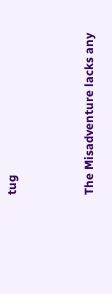tug


The Misadventure lacks any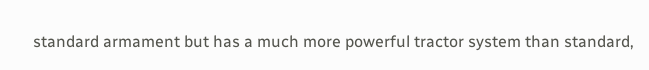standard armament but has a much more powerful tractor system than standard,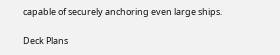capable of securely anchoring even large ships.

Deck Plans